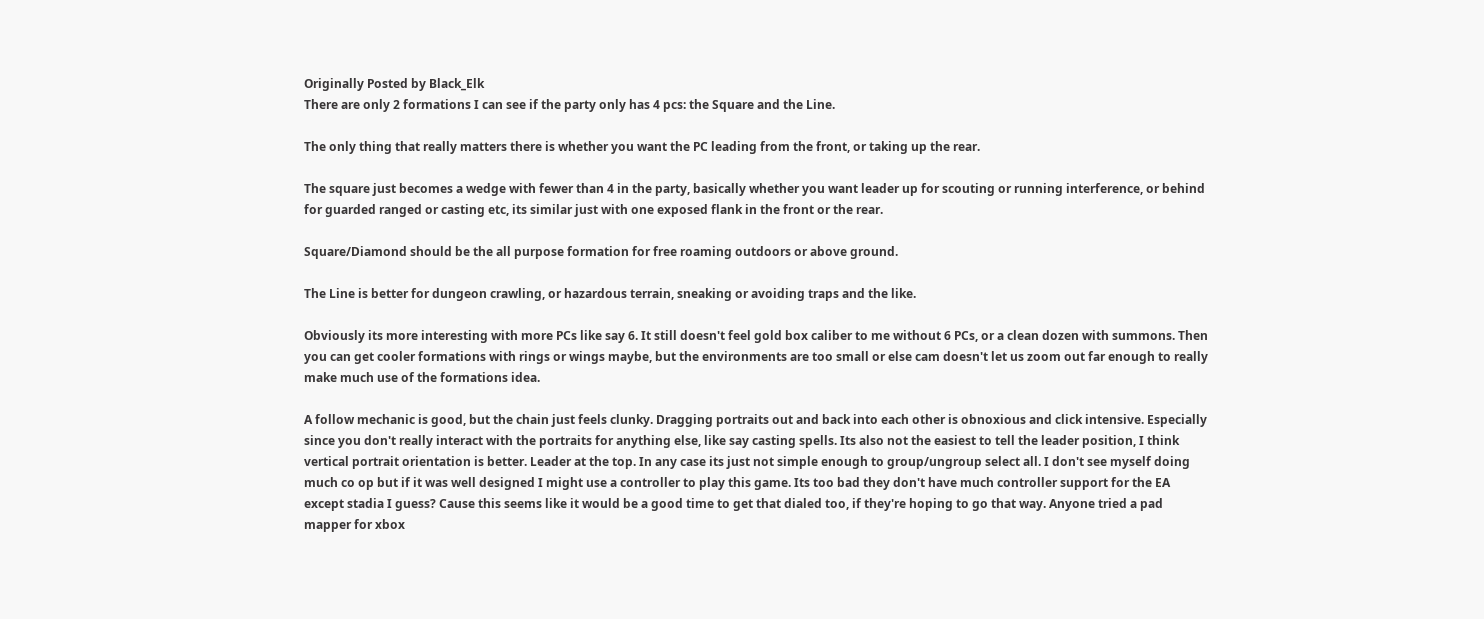Originally Posted by Black_Elk
There are only 2 formations I can see if the party only has 4 pcs: the Square and the Line.

The only thing that really matters there is whether you want the PC leading from the front, or taking up the rear.

The square just becomes a wedge with fewer than 4 in the party, basically whether you want leader up for scouting or running interference, or behind for guarded ranged or casting etc, its similar just with one exposed flank in the front or the rear.

Square/Diamond should be the all purpose formation for free roaming outdoors or above ground.

The Line is better for dungeon crawling, or hazardous terrain, sneaking or avoiding traps and the like.

Obviously its more interesting with more PCs like say 6. It still doesn't feel gold box caliber to me without 6 PCs, or a clean dozen with summons. Then you can get cooler formations with rings or wings maybe, but the environments are too small or else cam doesn't let us zoom out far enough to really make much use of the formations idea.

A follow mechanic is good, but the chain just feels clunky. Dragging portraits out and back into each other is obnoxious and click intensive. Especially since you don't really interact with the portraits for anything else, like say casting spells. Its also not the easiest to tell the leader position, I think vertical portrait orientation is better. Leader at the top. In any case its just not simple enough to group/ungroup select all. I don't see myself doing much co op but if it was well designed I might use a controller to play this game. Its too bad they don't have much controller support for the EA except stadia I guess? Cause this seems like it would be a good time to get that dialed too, if they're hoping to go that way. Anyone tried a pad mapper for xbox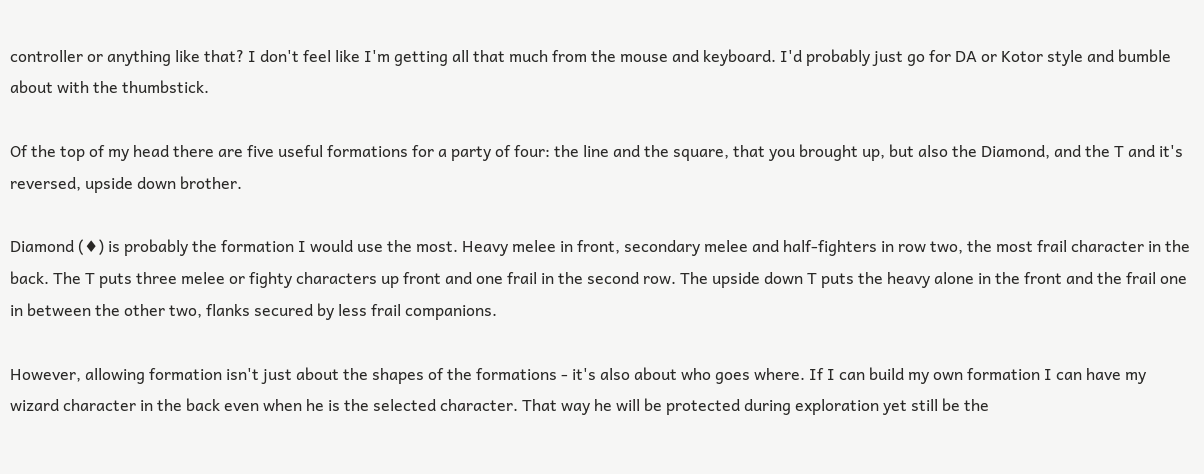controller or anything like that? I don't feel like I'm getting all that much from the mouse and keyboard. I'd probably just go for DA or Kotor style and bumble about with the thumbstick.

Of the top of my head there are five useful formations for a party of four: the line and the square, that you brought up, but also the Diamond, and the T and it's reversed, upside down brother.

Diamond (♦) is probably the formation I would use the most. Heavy melee in front, secondary melee and half-fighters in row two, the most frail character in the back. The T puts three melee or fighty characters up front and one frail in the second row. The upside down T puts the heavy alone in the front and the frail one in between the other two, flanks secured by less frail companions.

However, allowing formation isn't just about the shapes of the formations - it's also about who goes where. If I can build my own formation I can have my wizard character in the back even when he is the selected character. That way he will be protected during exploration yet still be the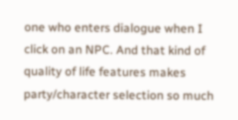one who enters dialogue when I click on an NPC. And that kind of quality of life features makes party/character selection so much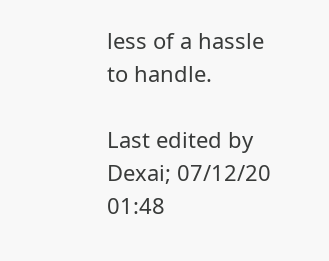less of a hassle to handle.

Last edited by Dexai; 07/12/20 01:48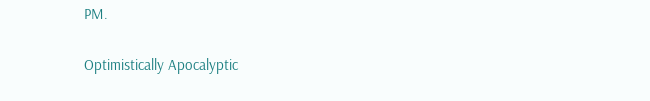PM.

Optimistically Apocalyptic